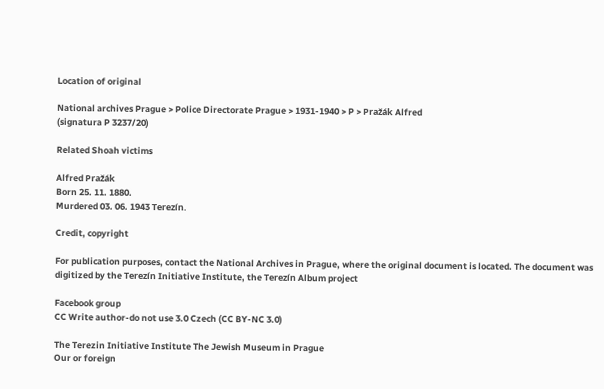Location of original

National archives Prague > Police Directorate Prague > 1931-1940 > P > Pražák Alfred
(signatura P 3237/20)

Related Shoah victims

Alfred Pražák
Born 25. 11. 1880.
Murdered 03. 06. 1943 Terezín.

Credit, copyright

For publication purposes, contact the National Archives in Prague, where the original document is located. The document was digitized by the Terezín Initiative Institute, the Terezín Album project

Facebook group
CC Write author-do not use 3.0 Czech (CC BY-NC 3.0)

The Terezin Initiative Institute The Jewish Museum in Prague
Our or foreign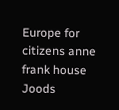Europe for citizens anne frank house Joods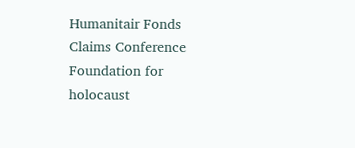Humanitair Fonds
Claims Conference
Foundation for holocaust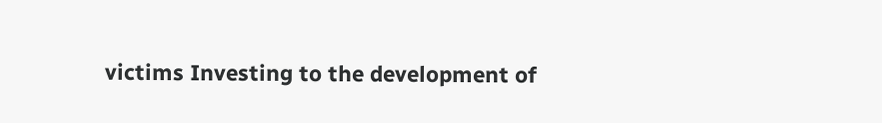victims Investing to the development of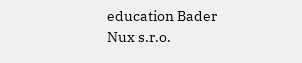education Bader
Nux s.r.o.